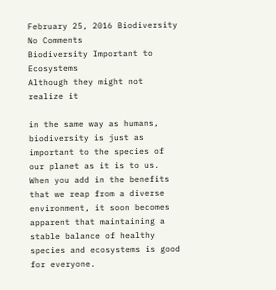February 25, 2016 Biodiversity No Comments
Biodiversity Important to Ecosystems
Although they might not realize it

in the same way as humans, biodiversity is just as important to the species of our planet as it is to us. When you add in the benefits that we reap from a diverse environment, it soon becomes apparent that maintaining a stable balance of healthy species and ecosystems is good for everyone.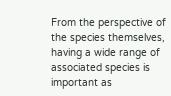From the perspective of the species themselves, having a wide range of associated species is important as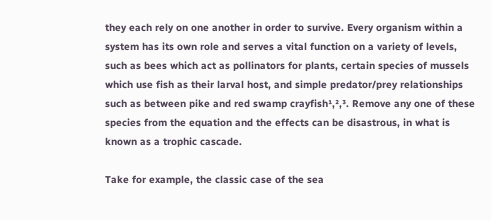they each rely on one another in order to survive. Every organism within a system has its own role and serves a vital function on a variety of levels, such as bees which act as pollinators for plants, certain species of mussels which use fish as their larval host, and simple predator/prey relationships such as between pike and red swamp crayfish¹,²,³. Remove any one of these species from the equation and the effects can be disastrous, in what is known as a trophic cascade.

Take for example, the classic case of the sea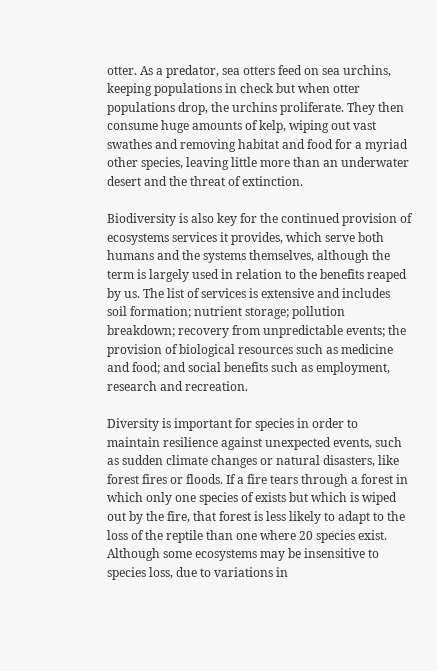otter. As a predator, sea otters feed on sea urchins, keeping populations in check but when otter populations drop, the urchins proliferate. They then consume huge amounts of kelp, wiping out vast swathes and removing habitat and food for a myriad other species, leaving little more than an underwater desert and the threat of extinction.

Biodiversity is also key for the continued provision of ecosystems services it provides, which serve both humans and the systems themselves, although the term is largely used in relation to the benefits reaped by us. The list of services is extensive and includes soil formation; nutrient storage; pollution breakdown; recovery from unpredictable events; the provision of biological resources such as medicine and food; and social benefits such as employment, research and recreation.

Diversity is important for species in order to maintain resilience against unexpected events, such as sudden climate changes or natural disasters, like forest fires or floods. If a fire tears through a forest in which only one species of exists but which is wiped out by the fire, that forest is less likely to adapt to the loss of the reptile than one where 20 species exist. Although some ecosystems may be insensitive to species loss, due to variations in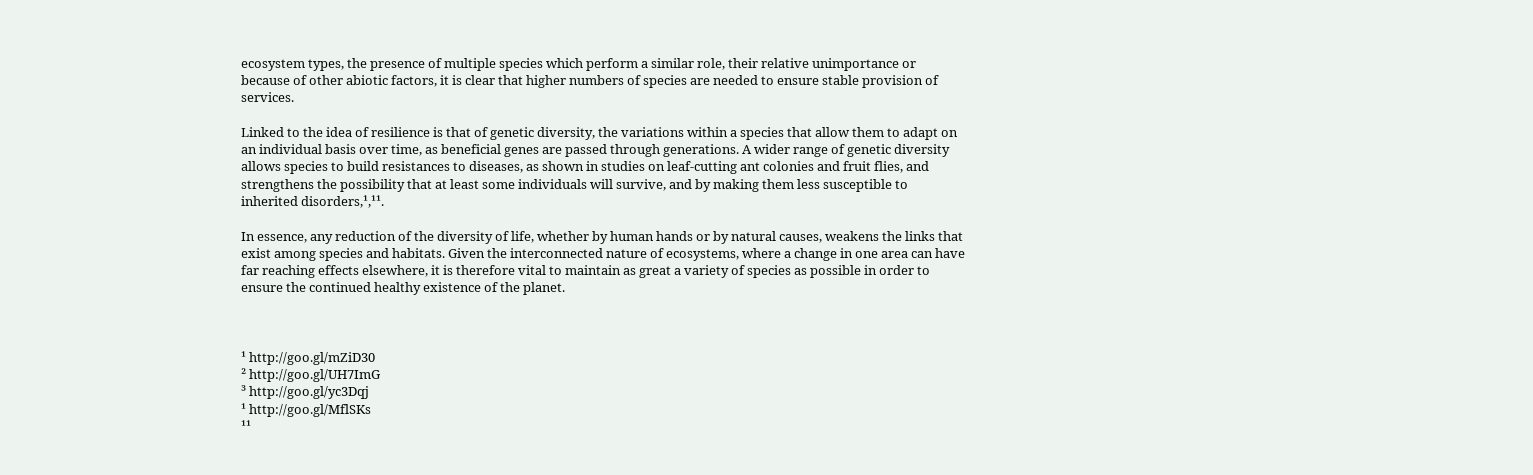ecosystem types, the presence of multiple species which perform a similar role, their relative unimportance or because of other abiotic factors, it is clear that higher numbers of species are needed to ensure stable provision of services.

Linked to the idea of resilience is that of genetic diversity, the variations within a species that allow them to adapt on an individual basis over time, as beneficial genes are passed through generations. A wider range of genetic diversity allows species to build resistances to diseases, as shown in studies on leaf-cutting ant colonies and fruit flies, and strengthens the possibility that at least some individuals will survive, and by making them less susceptible to inherited disorders,¹,¹¹.

In essence, any reduction of the diversity of life, whether by human hands or by natural causes, weakens the links that exist among species and habitats. Given the interconnected nature of ecosystems, where a change in one area can have far reaching effects elsewhere, it is therefore vital to maintain as great a variety of species as possible in order to ensure the continued healthy existence of the planet.



¹ http://goo.gl/mZiD30
² http://goo.gl/UH7ImG
³ http://goo.gl/yc3Dqj
¹ http://goo.gl/MflSKs
¹¹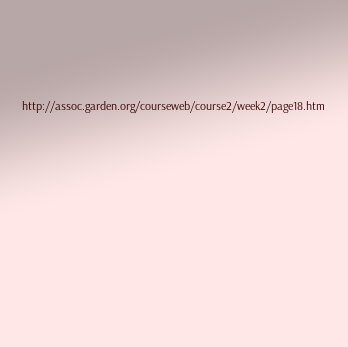http://assoc.garden.org/courseweb/course2/week2/page18.htm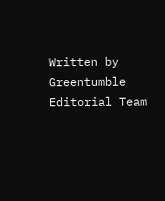Written by Greentumble Editorial Team